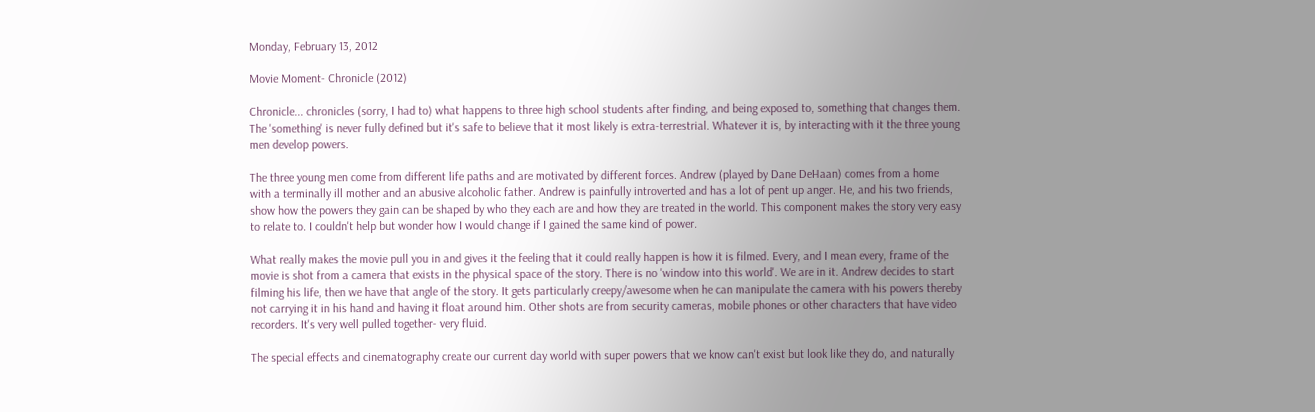Monday, February 13, 2012

Movie Moment- Chronicle (2012)

Chronicle... chronicles (sorry, I had to) what happens to three high school students after finding, and being exposed to, something that changes them. The 'something' is never fully defined but it's safe to believe that it most likely is extra-terrestrial. Whatever it is, by interacting with it the three young men develop powers.

The three young men come from different life paths and are motivated by different forces. Andrew (played by Dane DeHaan) comes from a home with a terminally ill mother and an abusive alcoholic father. Andrew is painfully introverted and has a lot of pent up anger. He, and his two friends, show how the powers they gain can be shaped by who they each are and how they are treated in the world. This component makes the story very easy to relate to. I couldn't help but wonder how I would change if I gained the same kind of power.

What really makes the movie pull you in and gives it the feeling that it could really happen is how it is filmed. Every, and I mean every, frame of the movie is shot from a camera that exists in the physical space of the story. There is no 'window into this world'. We are in it. Andrew decides to start filming his life, then we have that angle of the story. It gets particularly creepy/awesome when he can manipulate the camera with his powers thereby not carrying it in his hand and having it float around him. Other shots are from security cameras, mobile phones or other characters that have video recorders. It's very well pulled together- very fluid.

The special effects and cinematography create our current day world with super powers that we know can't exist but look like they do, and naturally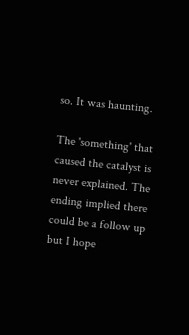so. It was haunting.

The 'something' that caused the catalyst is never explained. The ending implied there could be a follow up but I hope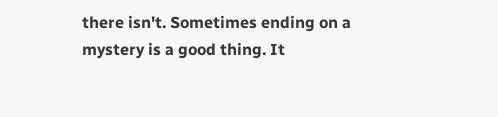there isn't. Sometimes ending on a mystery is a good thing. It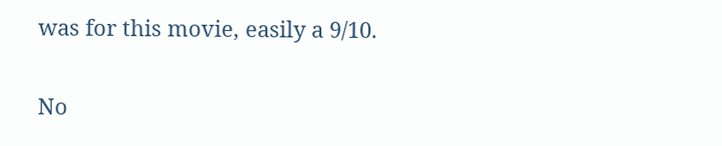was for this movie, easily a 9/10.

No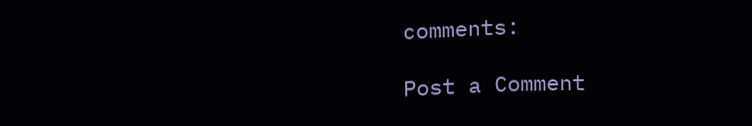comments:

Post a Comment